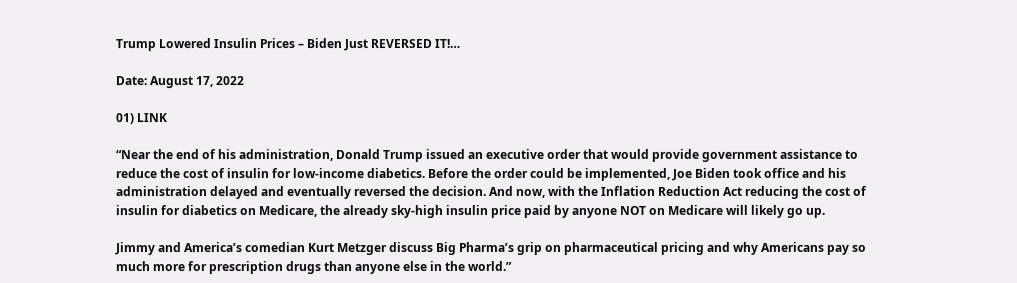Trump Lowered Insulin Prices – Biden Just REVERSED IT!…

Date: August 17, 2022

01) LINK

“Near the end of his administration, Donald Trump issued an executive order that would provide government assistance to reduce the cost of insulin for low-income diabetics. Before the order could be implemented, Joe Biden took office and his administration delayed and eventually reversed the decision. And now, with the Inflation Reduction Act reducing the cost of insulin for diabetics on Medicare, the already sky-high insulin price paid by anyone NOT on Medicare will likely go up.

Jimmy and America’s comedian Kurt Metzger discuss Big Pharma’s grip on pharmaceutical pricing and why Americans pay so much more for prescription drugs than anyone else in the world.”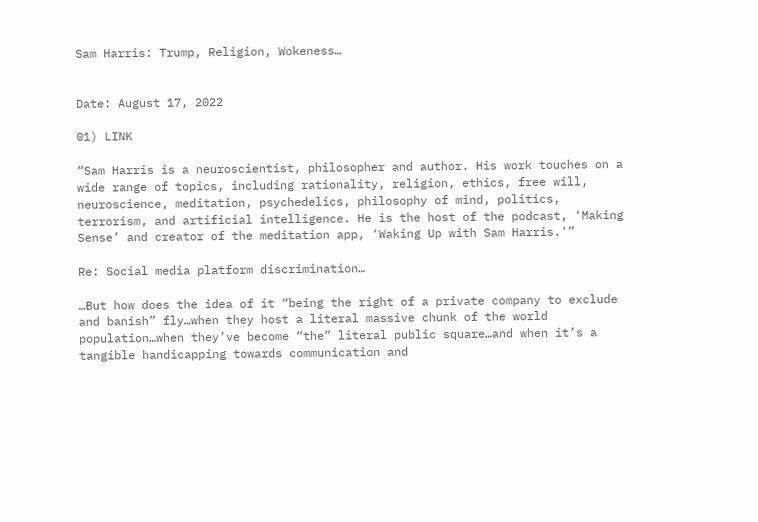Sam Harris: Trump, Religion, Wokeness…


Date: August 17, 2022

01) LINK

“Sam Harris is a neuroscientist, philosopher and author. His work touches on a wide range of topics, including rationality, religion, ethics, free will, neuroscience, meditation, psychedelics, philosophy of mind, politics, terrorism, and artificial intelligence. He is the host of the podcast, ‘Making Sense’ and creator of the meditation app, ‘Waking Up with Sam Harris.'”

Re: Social media platform discrimination…

…But how does the idea of it “being the right of a private company to exclude and banish” fly…when they host a literal massive chunk of the world population…when they’ve become “the” literal public square…and when it’s a tangible handicapping towards communication and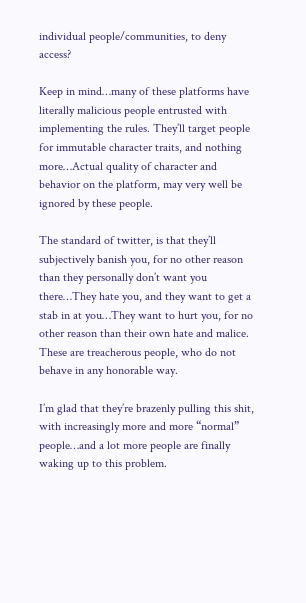individual people/communities, to deny access?

Keep in mind…many of these platforms have literally malicious people entrusted with implementing the rules. They’ll target people for immutable character traits, and nothing more…Actual quality of character and behavior on the platform, may very well be ignored by these people.

The standard of twitter, is that they’ll subjectively banish you, for no other reason than they personally don’t want you there…They hate you, and they want to get a stab in at you…They want to hurt you, for no other reason than their own hate and malice. These are treacherous people, who do not behave in any honorable way.

I’m glad that they’re brazenly pulling this shit, with increasingly more and more “normal” people…and a lot more people are finally waking up to this problem.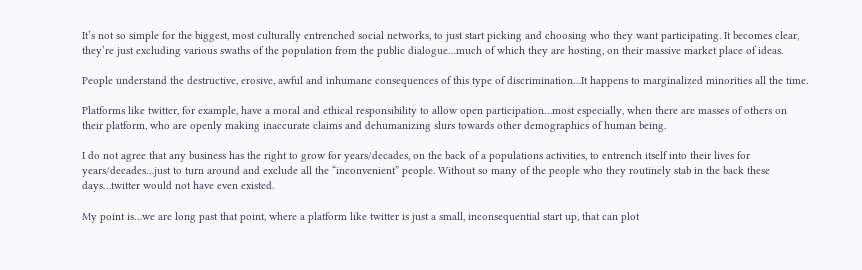It’s not so simple for the biggest, most culturally entrenched social networks, to just start picking and choosing who they want participating. It becomes clear, they’re just excluding various swaths of the population from the public dialogue…much of which they are hosting, on their massive market place of ideas.

People understand the destructive, erosive, awful and inhumane consequences of this type of discrimination…It happens to marginalized minorities all the time.

Platforms like twitter, for example, have a moral and ethical responsibility to allow open participation…most especially, when there are masses of others on their platform, who are openly making inaccurate claims and dehumanizing slurs towards other demographics of human being.

I do not agree that any business has the right to grow for years/decades, on the back of a populations activities, to entrench itself into their lives for years/decades…just to turn around and exclude all the “inconvenient” people. Without so many of the people who they routinely stab in the back these days…twitter would not have even existed.

My point is…we are long past that point, where a platform like twitter is just a small, inconsequential start up, that can plot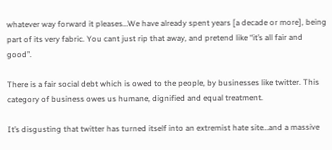whatever way forward it pleases…We have already spent years [a decade or more], being part of its very fabric. You cant just rip that away, and pretend like “it’s all fair and good”.

There is a fair social debt which is owed to the people, by businesses like twitter. This category of business owes us humane, dignified and equal treatment.

It’s disgusting that twitter has turned itself into an extremist hate site…and a massive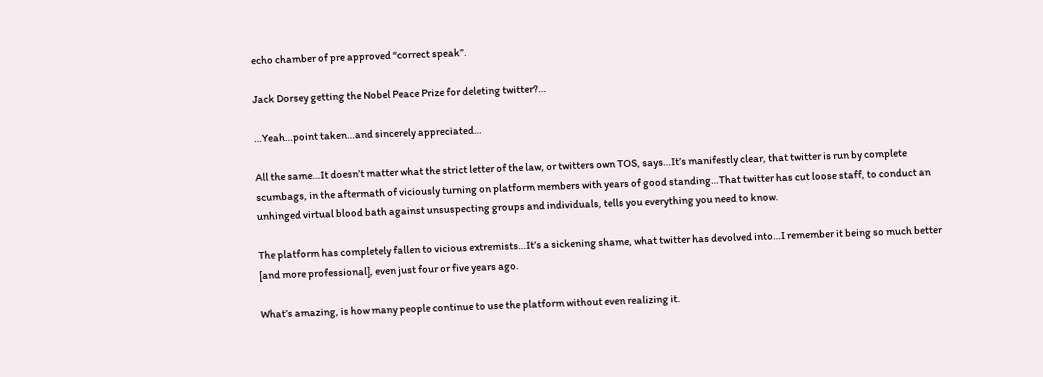echo chamber of pre approved “correct speak”.

Jack Dorsey getting the Nobel Peace Prize for deleting twitter?…

…Yeah…point taken…and sincerely appreciated…

All the same…It doesn’t matter what the strict letter of the law, or twitters own TOS, says…It’s manifestly clear, that twitter is run by complete scumbags, in the aftermath of viciously turning on platform members with years of good standing…That twitter has cut loose staff, to conduct an unhinged virtual blood bath against unsuspecting groups and individuals, tells you everything you need to know.

The platform has completely fallen to vicious extremists…It’s a sickening shame, what twitter has devolved into…I remember it being so much better [and more professional], even just four or five years ago.

What’s amazing, is how many people continue to use the platform without even realizing it.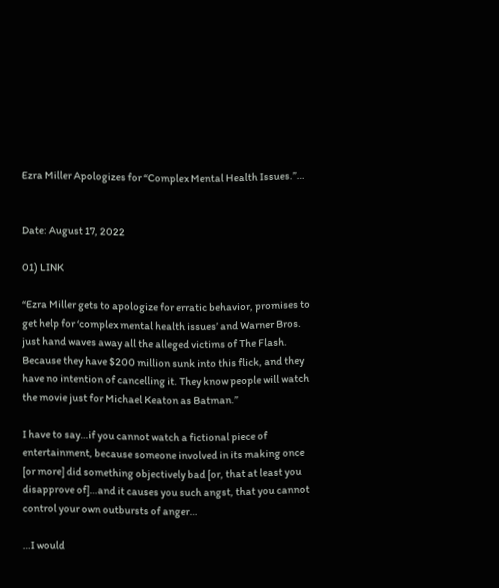Ezra Miller Apologizes for “Complex Mental Health Issues.”…


Date: August 17, 2022

01) LINK

“Ezra Miller gets to apologize for erratic behavior, promises to get help for ‘complex mental health issues’ and Warner Bros. just hand waves away all the alleged victims of The Flash. Because they have $200 million sunk into this flick, and they have no intention of cancelling it. They know people will watch the movie just for Michael Keaton as Batman.”

I have to say…if you cannot watch a fictional piece of entertainment, because someone involved in its making once [or more] did something objectively bad [or, that at least you disapprove of]…and it causes you such angst, that you cannot control your own outbursts of anger…

…I would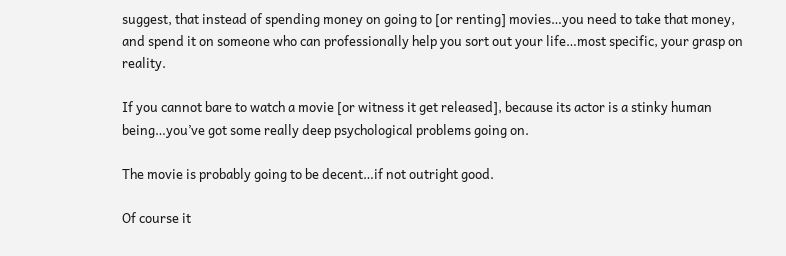suggest, that instead of spending money on going to [or renting] movies…you need to take that money, and spend it on someone who can professionally help you sort out your life…most specific, your grasp on reality.

If you cannot bare to watch a movie [or witness it get released], because its actor is a stinky human being…you’ve got some really deep psychological problems going on.

The movie is probably going to be decent…if not outright good.

Of course it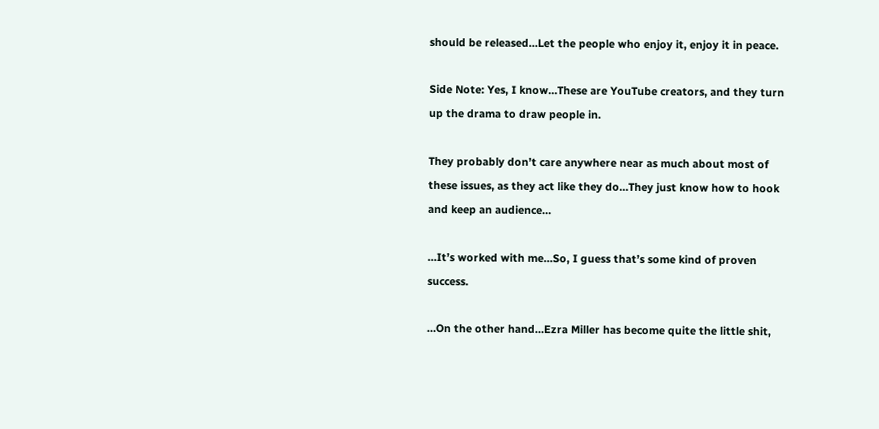should be released…Let the people who enjoy it, enjoy it in peace.

Side Note: Yes, I know…These are YouTube creators, and they turn up the drama to draw people in.

They probably don’t care anywhere near as much about most of these issues, as they act like they do…They just know how to hook and keep an audience…

…It’s worked with me…So, I guess that’s some kind of proven success.

…On the other hand…Ezra Miller has become quite the little shit,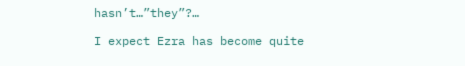hasn’t…”they”?…

I expect Ezra has become quite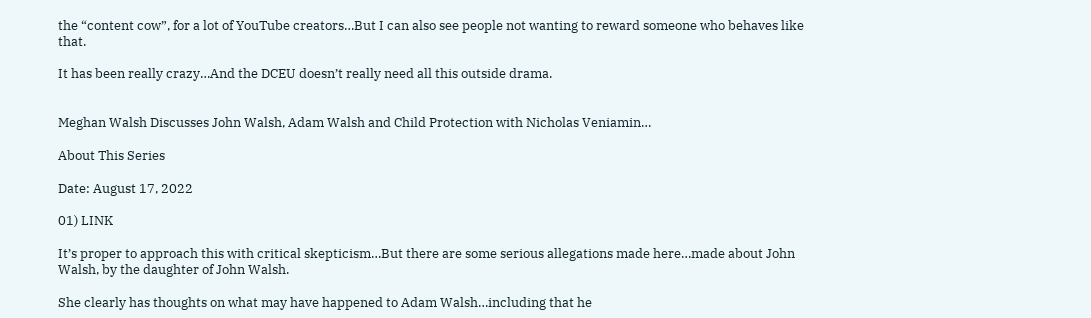the “content cow”, for a lot of YouTube creators…But I can also see people not wanting to reward someone who behaves like that.

It has been really crazy…And the DCEU doesn’t really need all this outside drama.


Meghan Walsh Discusses John Walsh, Adam Walsh and Child Protection with Nicholas Veniamin…

About This Series

Date: August 17, 2022

01) LINK

It’s proper to approach this with critical skepticism…But there are some serious allegations made here…made about John Walsh, by the daughter of John Walsh.

She clearly has thoughts on what may have happened to Adam Walsh…including that he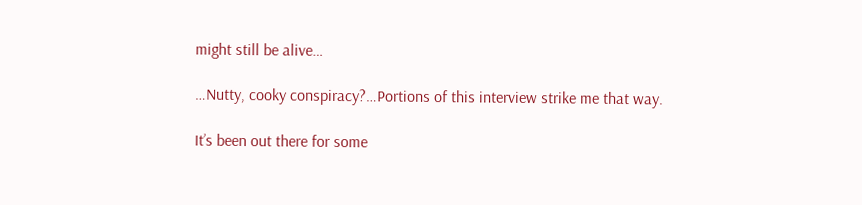might still be alive…

…Nutty, cooky conspiracy?…Portions of this interview strike me that way.

It’s been out there for some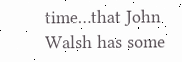time…that John Walsh has some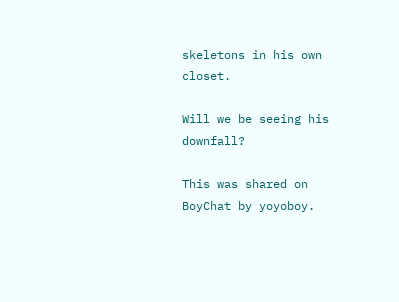skeletons in his own closet.

Will we be seeing his downfall?

This was shared on BoyChat by yoyoboy.